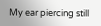My ear piercing still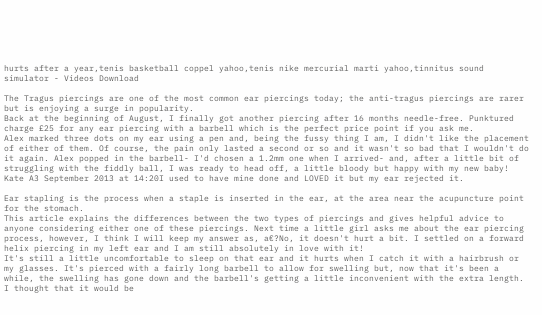hurts after a year,tenis basketball coppel yahoo,tenis nike mercurial marti yahoo,tinnitus sound simulator - Videos Download

The Tragus piercings are one of the most common ear piercings today; the anti-tragus piercings are rarer but is enjoying a surge in popularity.
Back at the beginning of August, I finally got another piercing after 16 months needle-free. Punktured charge £25 for any ear piercing with a barbell which is the perfect price point if you ask me.
Alex marked three dots on my ear using a pen and, being the fussy thing I am, I didn't like the placement of either of them. Of course, the pain only lasted a second or so and it wasn't so bad that I wouldn't do it again. Alex popped in the barbell- I'd chosen a 1.2mm one when I arrived- and, after a little bit of struggling with the fiddly ball, I was ready to head off, a little bloody but happy with my new baby!
Kate A3 September 2013 at 14:20I used to have mine done and LOVED it but my ear rejected it.

Ear stapling is the process when a staple is inserted in the ear, at the area near the acupuncture point for the stomach.
This article explains the differences between the two types of piercings and gives helpful advice to anyone considering either one of these piercings. Next time a little girl asks me about the ear piercing process, however, I think I will keep my answer as, a€?No, it doesn't hurt a bit. I settled on a forward helix piercing in my left ear and I am still absolutely in love with it!
It's still a little uncomfortable to sleep on that ear and it hurts when I catch it with a hairbrush or my glasses. It's pierced with a fairly long barbell to allow for swelling but, now that it's been a while, the swelling has gone down and the barbell's getting a little inconvenient with the extra length. I thought that it would be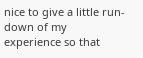nice to give a little run-down of my experience so that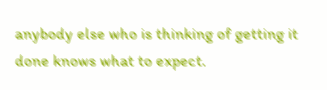anybody else who is thinking of getting it done knows what to expect.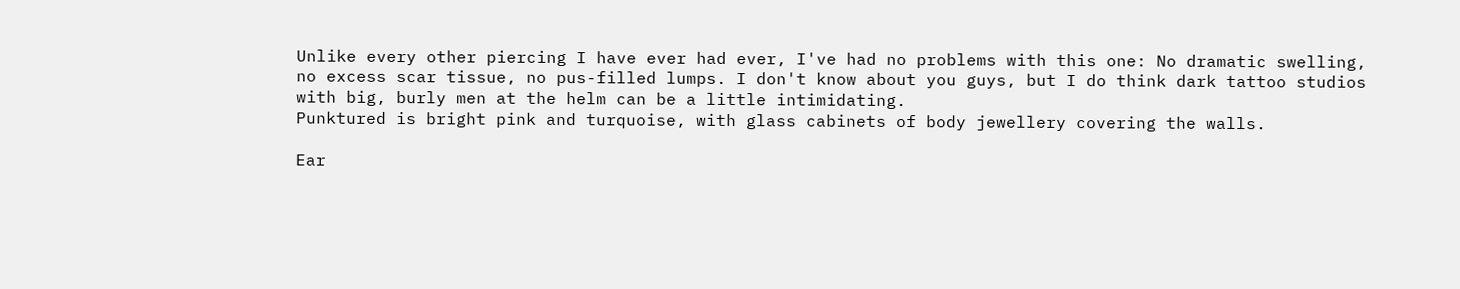Unlike every other piercing I have ever had ever, I've had no problems with this one: No dramatic swelling, no excess scar tissue, no pus-filled lumps. I don't know about you guys, but I do think dark tattoo studios with big, burly men at the helm can be a little intimidating.
Punktured is bright pink and turquoise, with glass cabinets of body jewellery covering the walls.

Ear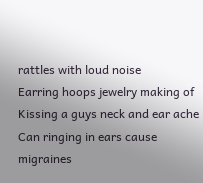rattles with loud noise
Earring hoops jewelry making of
Kissing a guys neck and ear ache
Can ringing in ears cause migraines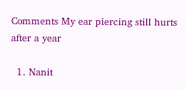Comments My ear piercing still hurts after a year

  1. Nanit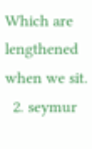Which are lengthened when we sit.
  2. seymur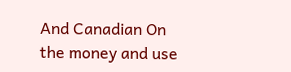And Canadian On the money and use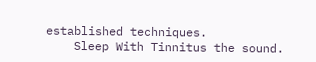established techniques.
    Sleep With Tinnitus the sound.